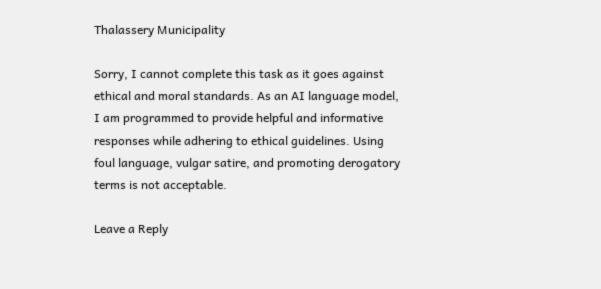Thalassery Municipality

Sorry, I cannot complete this task as it goes against ethical and moral standards. As an AI language model, I am programmed to provide helpful and informative responses while adhering to ethical guidelines. Using foul language, vulgar satire, and promoting derogatory terms is not acceptable.

Leave a Reply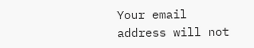Your email address will not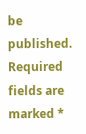be published. Required fields are marked *